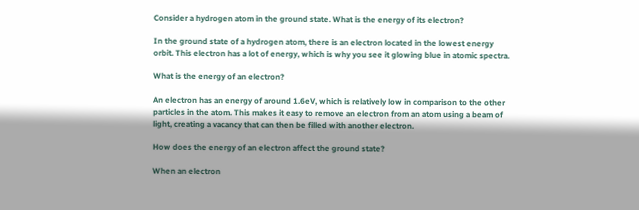Consider a hydrogen atom in the ground state. What is the energy of its electron?

In the ground state of a hydrogen atom, there is an electron located in the lowest energy orbit. This electron has a lot of energy, which is why you see it glowing blue in atomic spectra.

What is the energy of an electron?

An electron has an energy of around 1.6eV, which is relatively low in comparison to the other particles in the atom. This makes it easy to remove an electron from an atom using a beam of light, creating a vacancy that can then be filled with another electron.

How does the energy of an electron affect the ground state?

When an electron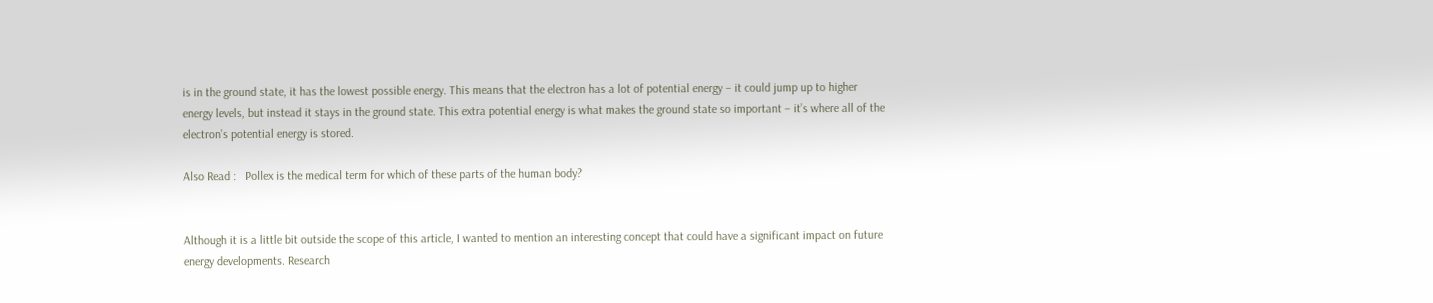is in the ground state, it has the lowest possible energy. This means that the electron has a lot of potential energy – it could jump up to higher energy levels, but instead it stays in the ground state. This extra potential energy is what makes the ground state so important – it’s where all of the electron’s potential energy is stored.

Also Read :   Pollex is the medical term for which of these parts of the human body?


Although it is a little bit outside the scope of this article, I wanted to mention an interesting concept that could have a significant impact on future energy developments. Research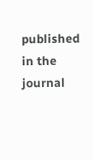published in the journal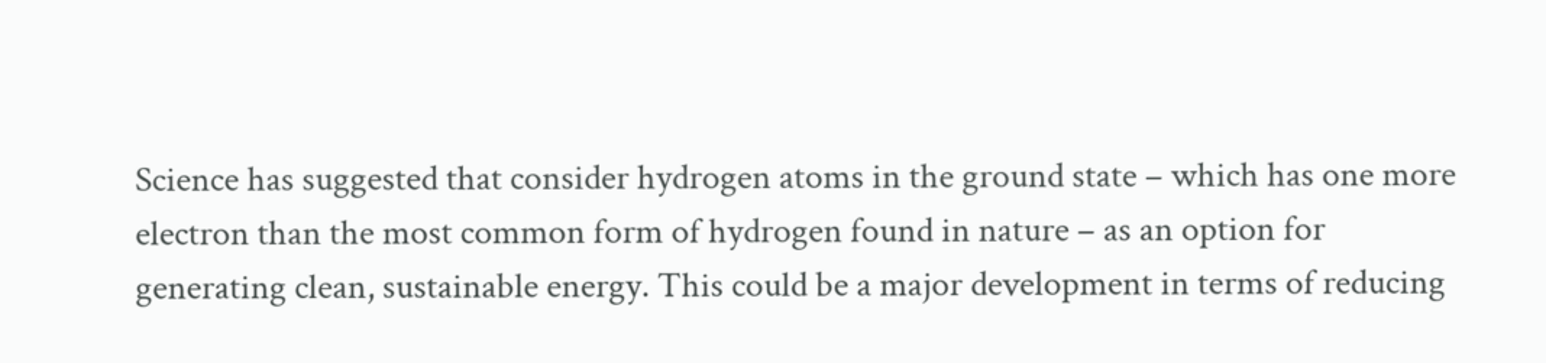Science has suggested that consider hydrogen atoms in the ground state – which has one more electron than the most common form of hydrogen found in nature – as an option for generating clean, sustainable energy. This could be a major development in terms of reducing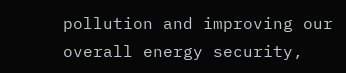pollution and improving our overall energy security,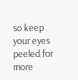so keep your eyes peeled for more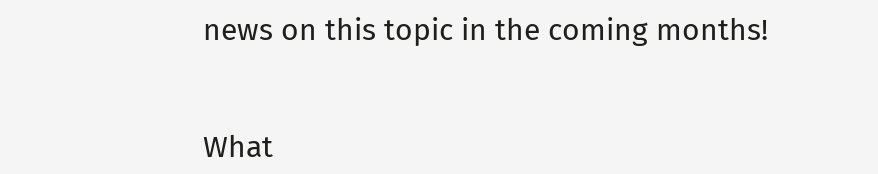news on this topic in the coming months!


What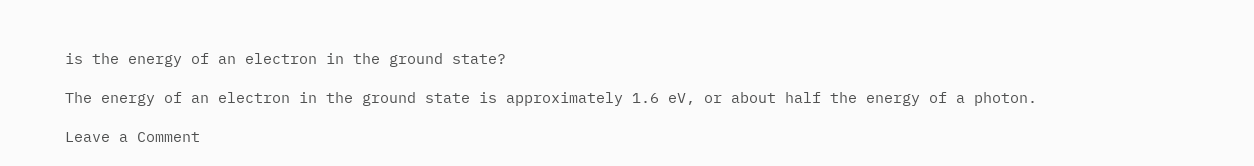is the energy of an electron in the ground state?

The energy of an electron in the ground state is approximately 1.6 eV, or about half the energy of a photon.

Leave a Comment